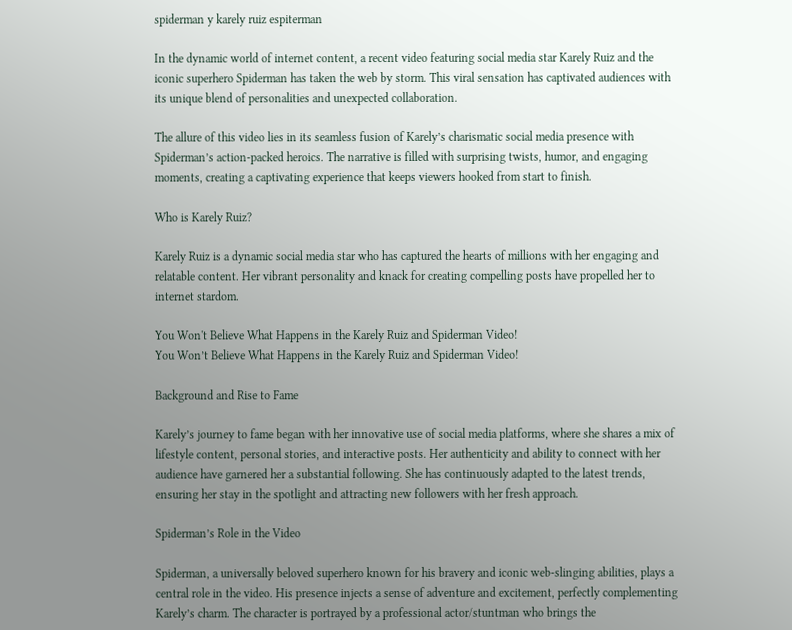spiderman y karely ruiz espiterman

In the dynamic world of internet content, a recent video featuring social media star Karely Ruiz and the iconic superhero Spiderman has taken the web by storm. This viral sensation has captivated audiences with its unique blend of personalities and unexpected collaboration.

The allure of this video lies in its seamless fusion of Karely’s charismatic social media presence with Spiderman’s action-packed heroics. The narrative is filled with surprising twists, humor, and engaging moments, creating a captivating experience that keeps viewers hooked from start to finish.

Who is Karely Ruiz?

Karely Ruiz is a dynamic social media star who has captured the hearts of millions with her engaging and relatable content. Her vibrant personality and knack for creating compelling posts have propelled her to internet stardom.

You Won't Believe What Happens in the Karely Ruiz and Spiderman Video!
You Won’t Believe What Happens in the Karely Ruiz and Spiderman Video!

Background and Rise to Fame

Karely’s journey to fame began with her innovative use of social media platforms, where she shares a mix of lifestyle content, personal stories, and interactive posts. Her authenticity and ability to connect with her audience have garnered her a substantial following. She has continuously adapted to the latest trends, ensuring her stay in the spotlight and attracting new followers with her fresh approach.

Spiderman’s Role in the Video

Spiderman, a universally beloved superhero known for his bravery and iconic web-slinging abilities, plays a central role in the video. His presence injects a sense of adventure and excitement, perfectly complementing Karely’s charm. The character is portrayed by a professional actor/stuntman who brings the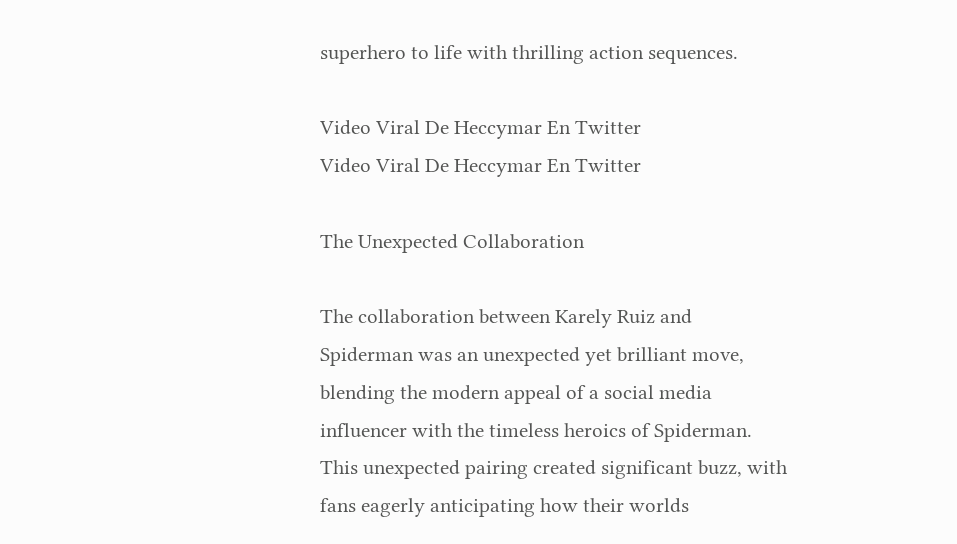superhero to life with thrilling action sequences.

Video Viral De Heccymar En Twitter
Video Viral De Heccymar En Twitter

The Unexpected Collaboration

The collaboration between Karely Ruiz and Spiderman was an unexpected yet brilliant move, blending the modern appeal of a social media influencer with the timeless heroics of Spiderman. This unexpected pairing created significant buzz, with fans eagerly anticipating how their worlds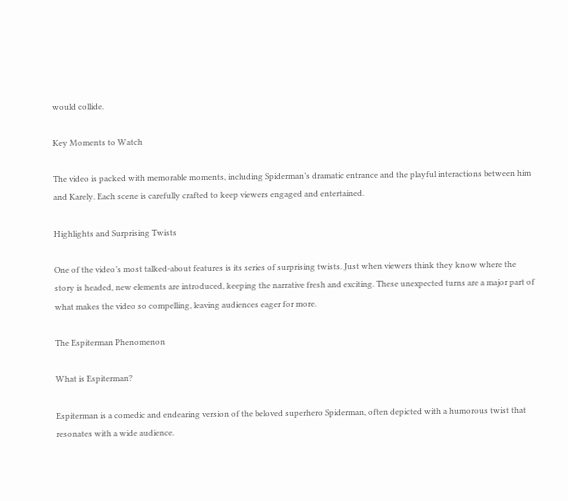would collide.

Key Moments to Watch

The video is packed with memorable moments, including Spiderman’s dramatic entrance and the playful interactions between him and Karely. Each scene is carefully crafted to keep viewers engaged and entertained.

Highlights and Surprising Twists

One of the video’s most talked-about features is its series of surprising twists. Just when viewers think they know where the story is headed, new elements are introduced, keeping the narrative fresh and exciting. These unexpected turns are a major part of what makes the video so compelling, leaving audiences eager for more.

The Espiterman Phenomenon

What is Espiterman?

Espiterman is a comedic and endearing version of the beloved superhero Spiderman, often depicted with a humorous twist that resonates with a wide audience.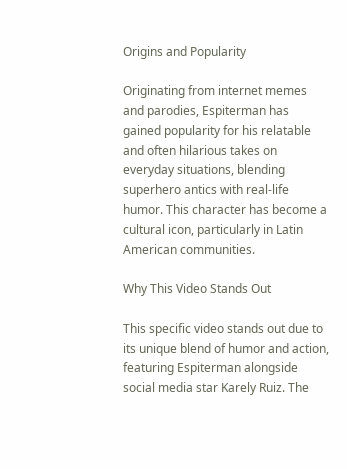Origins and Popularity

Originating from internet memes and parodies, Espiterman has gained popularity for his relatable and often hilarious takes on everyday situations, blending superhero antics with real-life humor. This character has become a cultural icon, particularly in Latin American communities.

Why This Video Stands Out

This specific video stands out due to its unique blend of humor and action, featuring Espiterman alongside social media star Karely Ruiz. The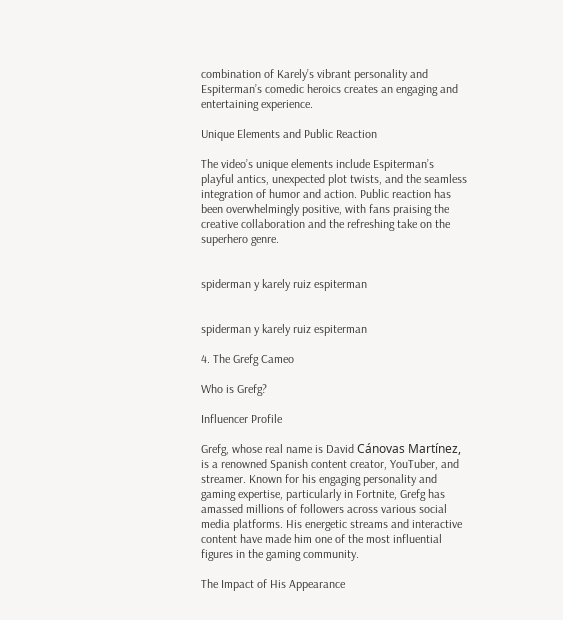combination of Karely’s vibrant personality and Espiterman’s comedic heroics creates an engaging and entertaining experience.

Unique Elements and Public Reaction

The video’s unique elements include Espiterman’s playful antics, unexpected plot twists, and the seamless integration of humor and action. Public reaction has been overwhelmingly positive, with fans praising the creative collaboration and the refreshing take on the superhero genre.


spiderman y karely ruiz espiterman


spiderman y karely ruiz espiterman

4. The Grefg Cameo

Who is Grefg?

Influencer Profile

Grefg, whose real name is David Cánovas Martínez, is a renowned Spanish content creator, YouTuber, and streamer. Known for his engaging personality and gaming expertise, particularly in Fortnite, Grefg has amassed millions of followers across various social media platforms. His energetic streams and interactive content have made him one of the most influential figures in the gaming community.

The Impact of His Appearance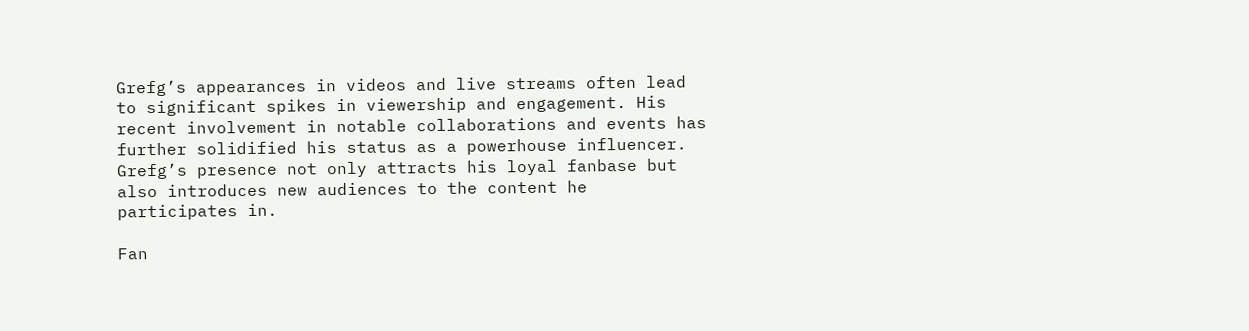Grefg’s appearances in videos and live streams often lead to significant spikes in viewership and engagement. His recent involvement in notable collaborations and events has further solidified his status as a powerhouse influencer. Grefg’s presence not only attracts his loyal fanbase but also introduces new audiences to the content he participates in.

Fan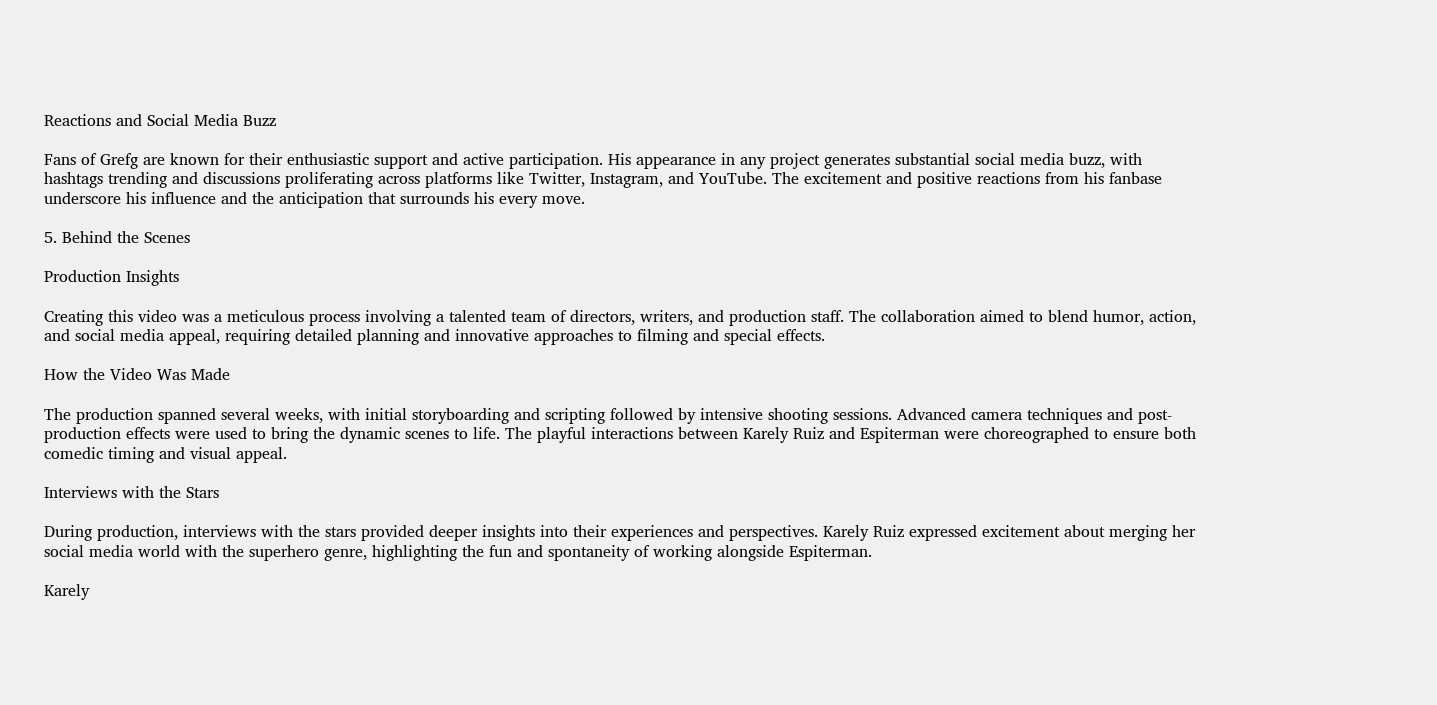Reactions and Social Media Buzz

Fans of Grefg are known for their enthusiastic support and active participation. His appearance in any project generates substantial social media buzz, with hashtags trending and discussions proliferating across platforms like Twitter, Instagram, and YouTube. The excitement and positive reactions from his fanbase underscore his influence and the anticipation that surrounds his every move.

5. Behind the Scenes

Production Insights

Creating this video was a meticulous process involving a talented team of directors, writers, and production staff. The collaboration aimed to blend humor, action, and social media appeal, requiring detailed planning and innovative approaches to filming and special effects.

How the Video Was Made

The production spanned several weeks, with initial storyboarding and scripting followed by intensive shooting sessions. Advanced camera techniques and post-production effects were used to bring the dynamic scenes to life. The playful interactions between Karely Ruiz and Espiterman were choreographed to ensure both comedic timing and visual appeal.

Interviews with the Stars

During production, interviews with the stars provided deeper insights into their experiences and perspectives. Karely Ruiz expressed excitement about merging her social media world with the superhero genre, highlighting the fun and spontaneity of working alongside Espiterman.

Karely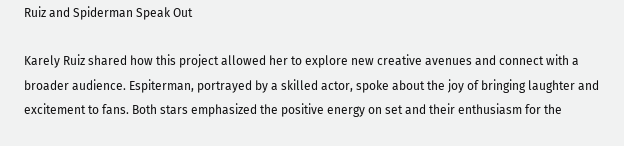Ruiz and Spiderman Speak Out

Karely Ruiz shared how this project allowed her to explore new creative avenues and connect with a broader audience. Espiterman, portrayed by a skilled actor, spoke about the joy of bringing laughter and excitement to fans. Both stars emphasized the positive energy on set and their enthusiasm for the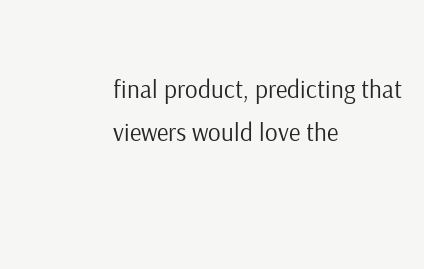final product, predicting that viewers would love the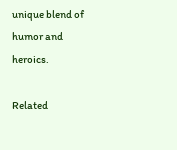unique blend of humor and heroics.

Related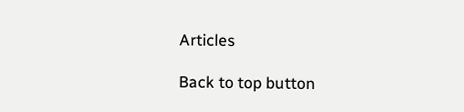Articles

Back to top button